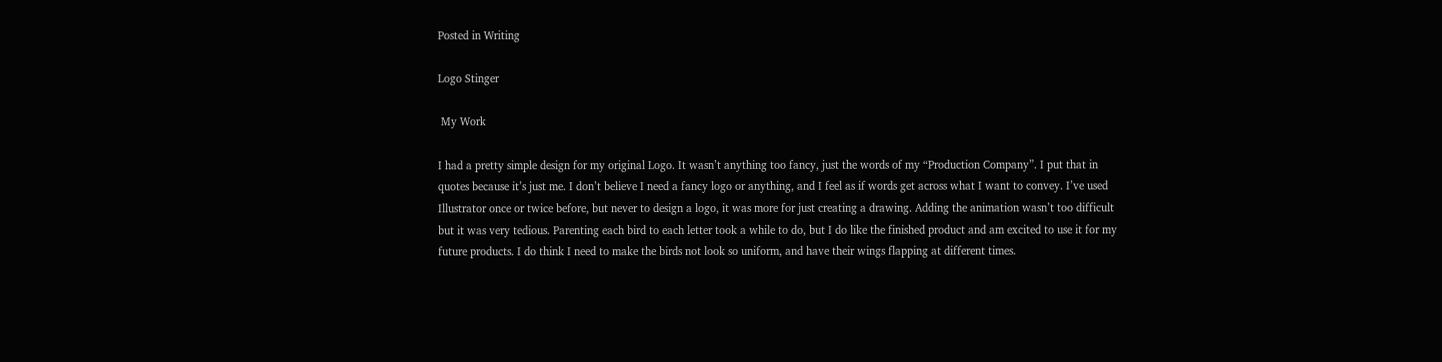Posted in Writing

Logo Stinger

 My Work

I had a pretty simple design for my original Logo. It wasn’t anything too fancy, just the words of my “Production Company”. I put that in quotes because it’s just me. I don’t believe I need a fancy logo or anything, and I feel as if words get across what I want to convey. I’ve used Illustrator once or twice before, but never to design a logo, it was more for just creating a drawing. Adding the animation wasn’t too difficult but it was very tedious. Parenting each bird to each letter took a while to do, but I do like the finished product and am excited to use it for my future products. I do think I need to make the birds not look so uniform, and have their wings flapping at different times.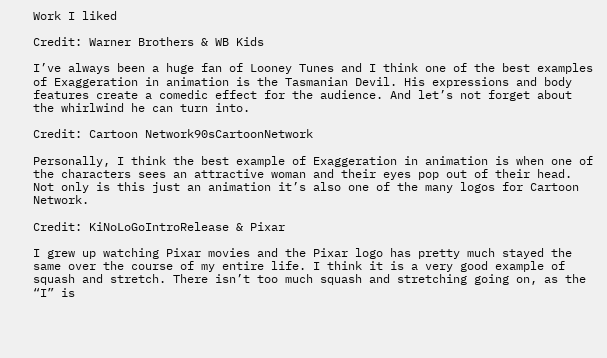Work I liked

Credit: Warner Brothers & WB Kids

I’ve always been a huge fan of Looney Tunes and I think one of the best examples of Exaggeration in animation is the Tasmanian Devil. His expressions and body features create a comedic effect for the audience. And let’s not forget about the whirlwind he can turn into.

Credit: Cartoon Network90sCartoonNetwork

Personally, I think the best example of Exaggeration in animation is when one of the characters sees an attractive woman and their eyes pop out of their head. Not only is this just an animation it’s also one of the many logos for Cartoon Network.

Credit: KiNoLoGoIntroRelease & Pixar

I grew up watching Pixar movies and the Pixar logo has pretty much stayed the same over the course of my entire life. I think it is a very good example of squash and stretch. There isn’t too much squash and stretching going on, as the “I” is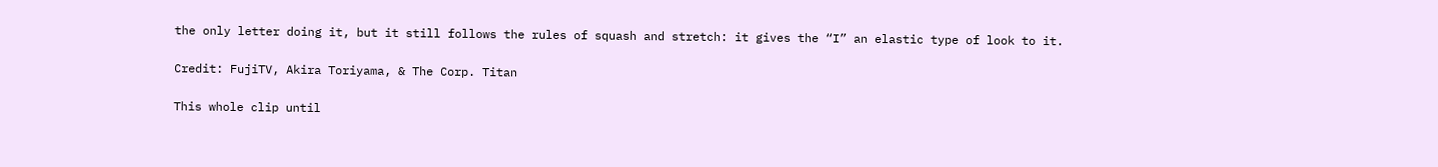the only letter doing it, but it still follows the rules of squash and stretch: it gives the “I” an elastic type of look to it.

Credit: FujiTV, Akira Toriyama, & The Corp. Titan

This whole clip until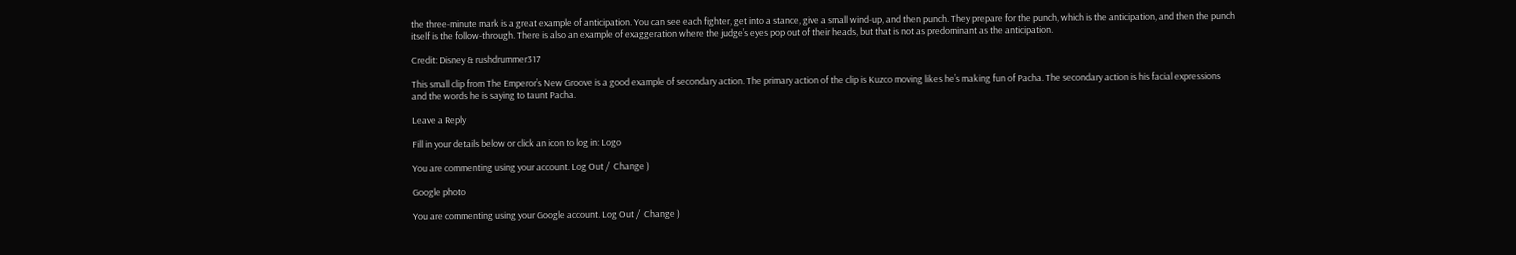the three-minute mark is a great example of anticipation. You can see each fighter, get into a stance, give a small wind-up, and then punch. They prepare for the punch, which is the anticipation, and then the punch itself is the follow-through. There is also an example of exaggeration where the judge’s eyes pop out of their heads, but that is not as predominant as the anticipation.

Credit: Disney & rushdrummer317

This small clip from The Emperor’s New Groove is a good example of secondary action. The primary action of the clip is Kuzco moving likes he’s making fun of Pacha. The secondary action is his facial expressions and the words he is saying to taunt Pacha.

Leave a Reply

Fill in your details below or click an icon to log in: Logo

You are commenting using your account. Log Out /  Change )

Google photo

You are commenting using your Google account. Log Out /  Change )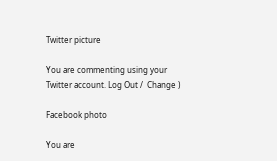Twitter picture

You are commenting using your Twitter account. Log Out /  Change )

Facebook photo

You are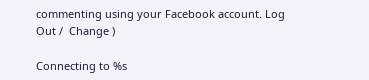commenting using your Facebook account. Log Out /  Change )

Connecting to %s